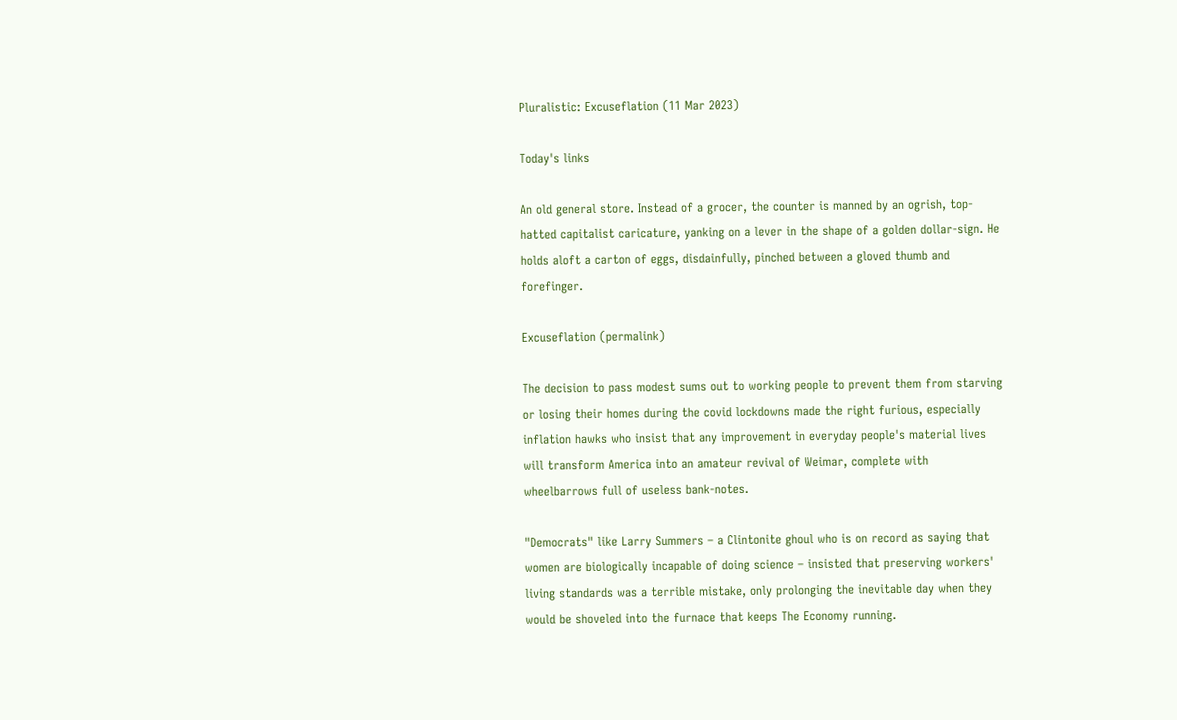Pluralistic: Excuseflation (11 Mar 2023)

Today's links

An old general store. Instead of a grocer, the counter is manned by an ogrish, top-hatted capitalist caricature, yanking on a lever in the shape of a golden dollar-sign. He holds aloft a carton of eggs, disdainfully, pinched between a gloved thumb and forefinger.

Excuseflation (permalink)

The decision to pass modest sums out to working people to prevent them from starving or losing their homes during the covid lockdowns made the right furious, especially inflation hawks who insist that any improvement in everyday people's material lives will transform America into an amateur revival of Weimar, complete with wheelbarrows full of useless bank-notes.

"Democrats" like Larry Summers – a Clintonite ghoul who is on record as saying that women are biologically incapable of doing science – insisted that preserving workers' living standards was a terrible mistake, only prolonging the inevitable day when they would be shoveled into the furnace that keeps The Economy running.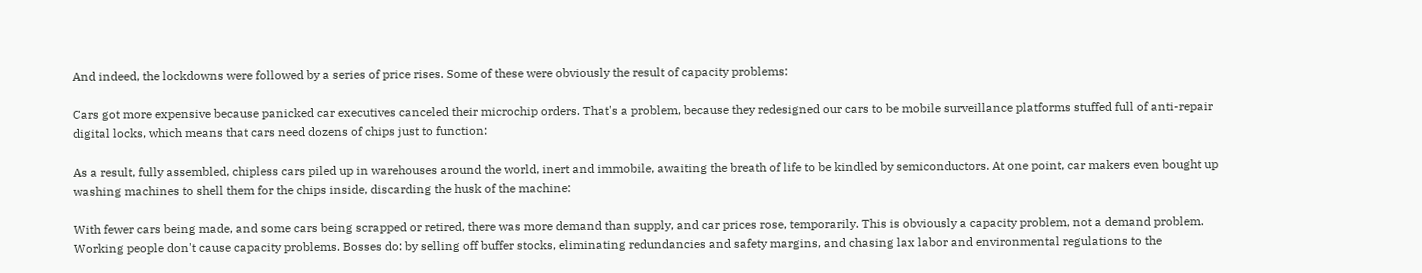And indeed, the lockdowns were followed by a series of price rises. Some of these were obviously the result of capacity problems:

Cars got more expensive because panicked car executives canceled their microchip orders. That's a problem, because they redesigned our cars to be mobile surveillance platforms stuffed full of anti-repair digital locks, which means that cars need dozens of chips just to function:

As a result, fully assembled, chipless cars piled up in warehouses around the world, inert and immobile, awaiting the breath of life to be kindled by semiconductors. At one point, car makers even bought up washing machines to shell them for the chips inside, discarding the husk of the machine:

With fewer cars being made, and some cars being scrapped or retired, there was more demand than supply, and car prices rose, temporarily. This is obviously a capacity problem, not a demand problem. Working people don't cause capacity problems. Bosses do: by selling off buffer stocks, eliminating redundancies and safety margins, and chasing lax labor and environmental regulations to the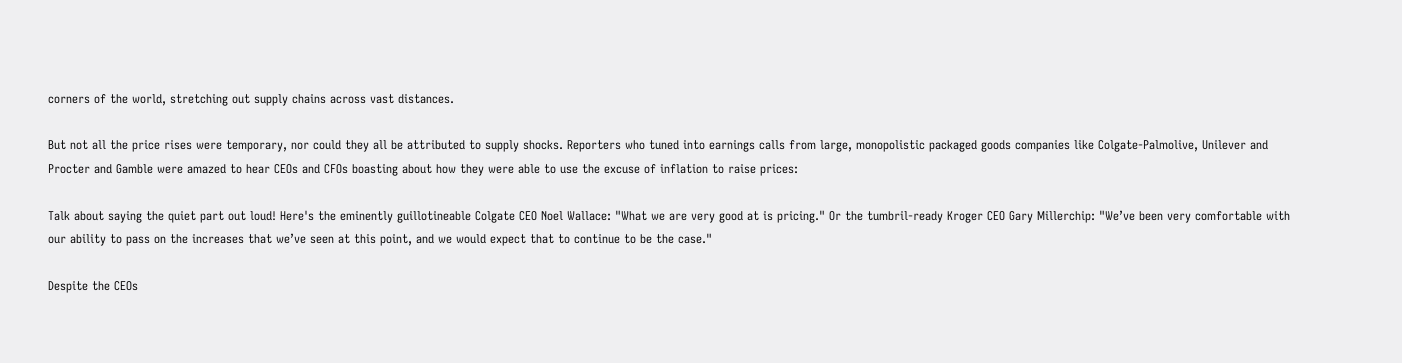corners of the world, stretching out supply chains across vast distances.

But not all the price rises were temporary, nor could they all be attributed to supply shocks. Reporters who tuned into earnings calls from large, monopolistic packaged goods companies like Colgate-Palmolive, Unilever and Procter and Gamble were amazed to hear CEOs and CFOs boasting about how they were able to use the excuse of inflation to raise prices:

Talk about saying the quiet part out loud! Here's the eminently guillotineable Colgate CEO Noel Wallace: "What we are very good at is pricing." Or the tumbril-ready Kroger CEO Gary Millerchip: "We’ve been very comfortable with our ability to pass on the increases that we’ve seen at this point, and we would expect that to continue to be the case."

Despite the CEOs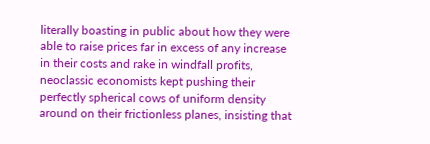literally boasting in public about how they were able to raise prices far in excess of any increase in their costs and rake in windfall profits, neoclassic economists kept pushing their perfectly spherical cows of uniform density around on their frictionless planes, insisting that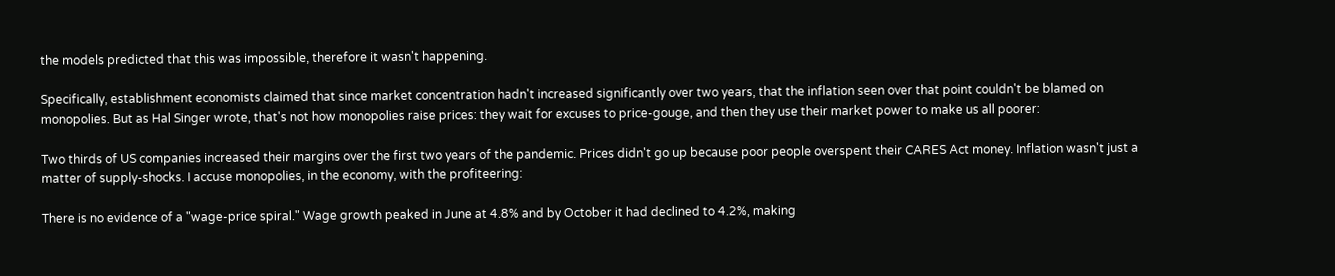the models predicted that this was impossible, therefore it wasn't happening.

Specifically, establishment economists claimed that since market concentration hadn't increased significantly over two years, that the inflation seen over that point couldn't be blamed on monopolies. But as Hal Singer wrote, that's not how monopolies raise prices: they wait for excuses to price-gouge, and then they use their market power to make us all poorer:

Two thirds of US companies increased their margins over the first two years of the pandemic. Prices didn't go up because poor people overspent their CARES Act money. Inflation wasn't just a matter of supply-shocks. I accuse monopolies, in the economy, with the profiteering:

There is no evidence of a "wage-price spiral." Wage growth peaked in June at 4.8% and by October it had declined to 4.2%, making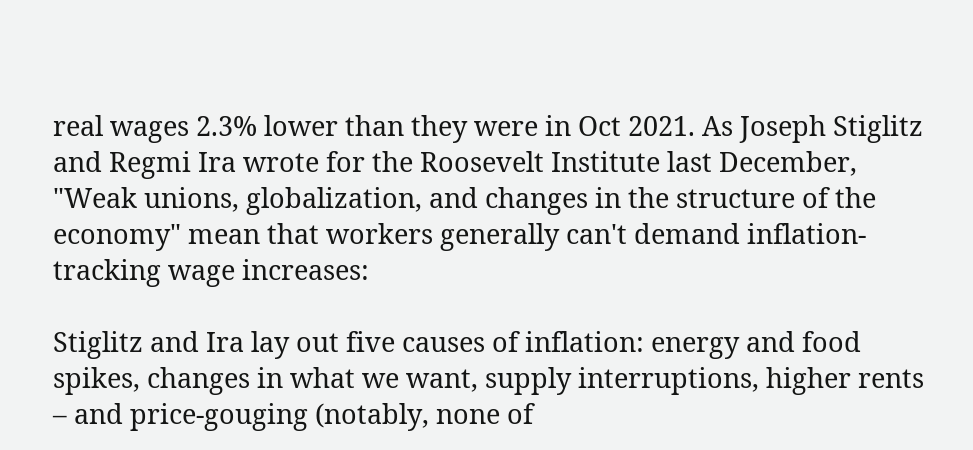real wages 2.3% lower than they were in Oct 2021. As Joseph Stiglitz and Regmi Ira wrote for the Roosevelt Institute last December, "Weak unions, globalization, and changes in the structure of the economy" mean that workers generally can't demand inflation-tracking wage increases:

Stiglitz and Ira lay out five causes of inflation: energy and food spikes, changes in what we want, supply interruptions, higher rents – and price-gouging (notably, none of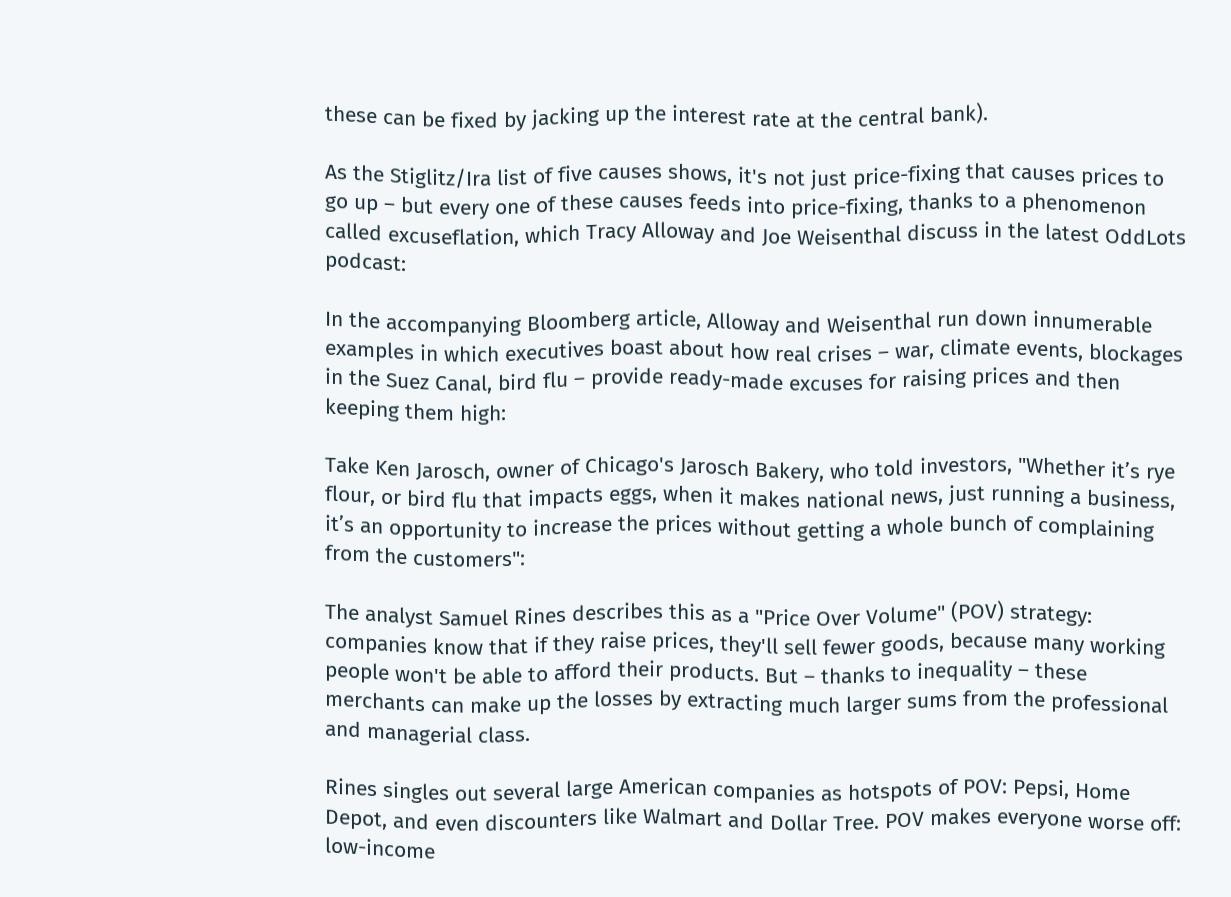these can be fixed by jacking up the interest rate at the central bank).

As the Stiglitz/Ira list of five causes shows, it's not just price-fixing that causes prices to go up – but every one of these causes feeds into price-fixing, thanks to a phenomenon called excuseflation, which Tracy Alloway and Joe Weisenthal discuss in the latest OddLots podcast:

In the accompanying Bloomberg article, Alloway and Weisenthal run down innumerable examples in which executives boast about how real crises – war, climate events, blockages in the Suez Canal, bird flu – provide ready-made excuses for raising prices and then keeping them high:

Take Ken Jarosch, owner of Chicago's Jarosch Bakery, who told investors, "Whether it’s rye flour, or bird flu that impacts eggs, when it makes national news, just running a business, it’s an opportunity to increase the prices without getting a whole bunch of complaining from the customers":

The analyst Samuel Rines describes this as a "Price Over Volume" (POV) strategy: companies know that if they raise prices, they'll sell fewer goods, because many working people won't be able to afford their products. But – thanks to inequality – these merchants can make up the losses by extracting much larger sums from the professional and managerial class.

Rines singles out several large American companies as hotspots of POV: Pepsi, Home Depot, and even discounters like Walmart and Dollar Tree. POV makes everyone worse off: low-income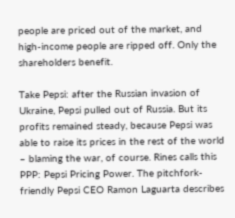people are priced out of the market, and high-income people are ripped off. Only the shareholders benefit.

Take Pepsi: after the Russian invasion of Ukraine, Pepsi pulled out of Russia. But its profits remained steady, because Pepsi was able to raise its prices in the rest of the world – blaming the war, of course. Rines calls this PPP: Pepsi Pricing Power. The pitchfork-friendly Pepsi CEO Ramon Laguarta describes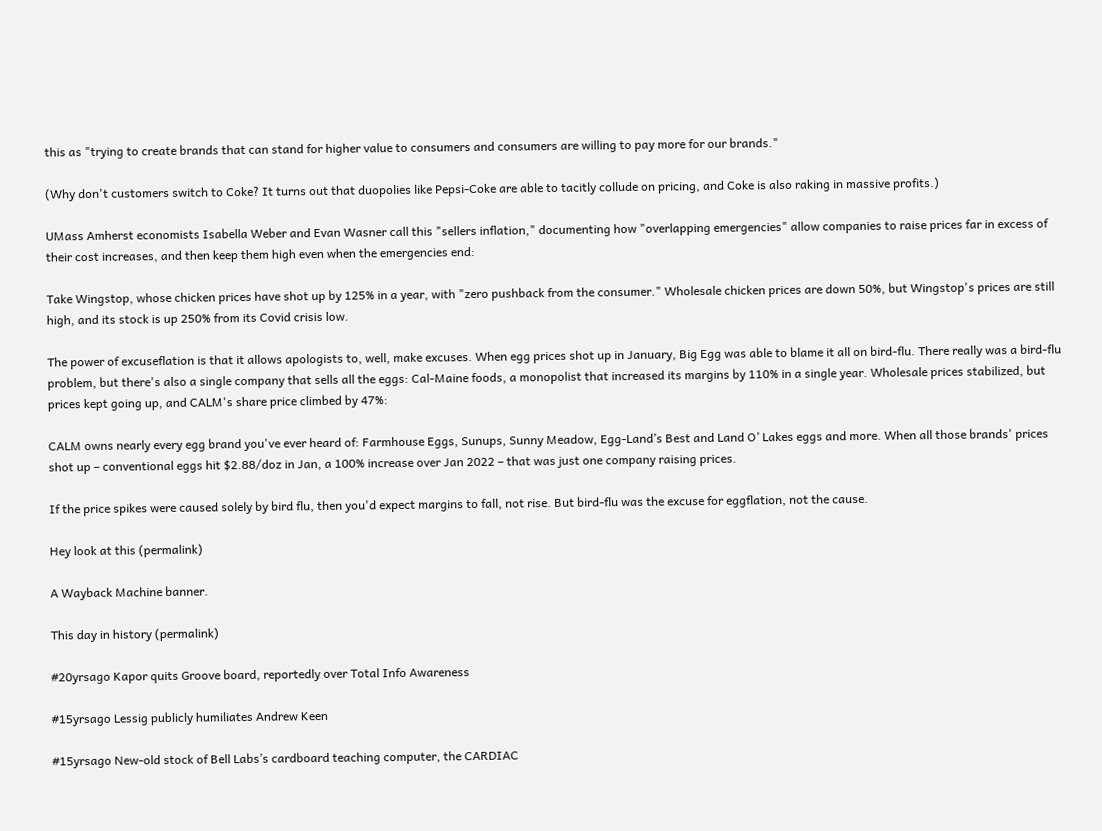this as "trying to create brands that can stand for higher value to consumers and consumers are willing to pay more for our brands."

(Why don't customers switch to Coke? It turns out that duopolies like Pepsi-Coke are able to tacitly collude on pricing, and Coke is also raking in massive profits.)

UMass Amherst economists Isabella Weber and Evan Wasner call this "sellers inflation," documenting how "overlapping emergencies" allow companies to raise prices far in excess of their cost increases, and then keep them high even when the emergencies end:

Take Wingstop, whose chicken prices have shot up by 125% in a year, with "zero pushback from the consumer." Wholesale chicken prices are down 50%, but Wingstop's prices are still high, and its stock is up 250% from its Covid crisis low.

The power of excuseflation is that it allows apologists to, well, make excuses. When egg prices shot up in January, Big Egg was able to blame it all on bird-flu. There really was a bird-flu problem, but there's also a single company that sells all the eggs: Cal-Maine foods, a monopolist that increased its margins by 110% in a single year. Wholesale prices stabilized, but prices kept going up, and CALM's share price climbed by 47%:

CALM owns nearly every egg brand you've ever heard of: Farmhouse Eggs, Sunups, Sunny Meadow, Egg-Land’s Best and Land O’ Lakes eggs and more. When all those brands' prices shot up – conventional eggs hit $2.88/doz in Jan, a 100% increase over Jan 2022 – that was just one company raising prices.

If the price spikes were caused solely by bird flu, then you'd expect margins to fall, not rise. But bird-flu was the excuse for eggflation, not the cause.

Hey look at this (permalink)

A Wayback Machine banner.

This day in history (permalink)

#20yrsago Kapor quits Groove board, reportedly over Total Info Awareness

#15yrsago Lessig publicly humiliates Andrew Keen

#15yrsago New-old stock of Bell Labs’s cardboard teaching computer, the CARDIAC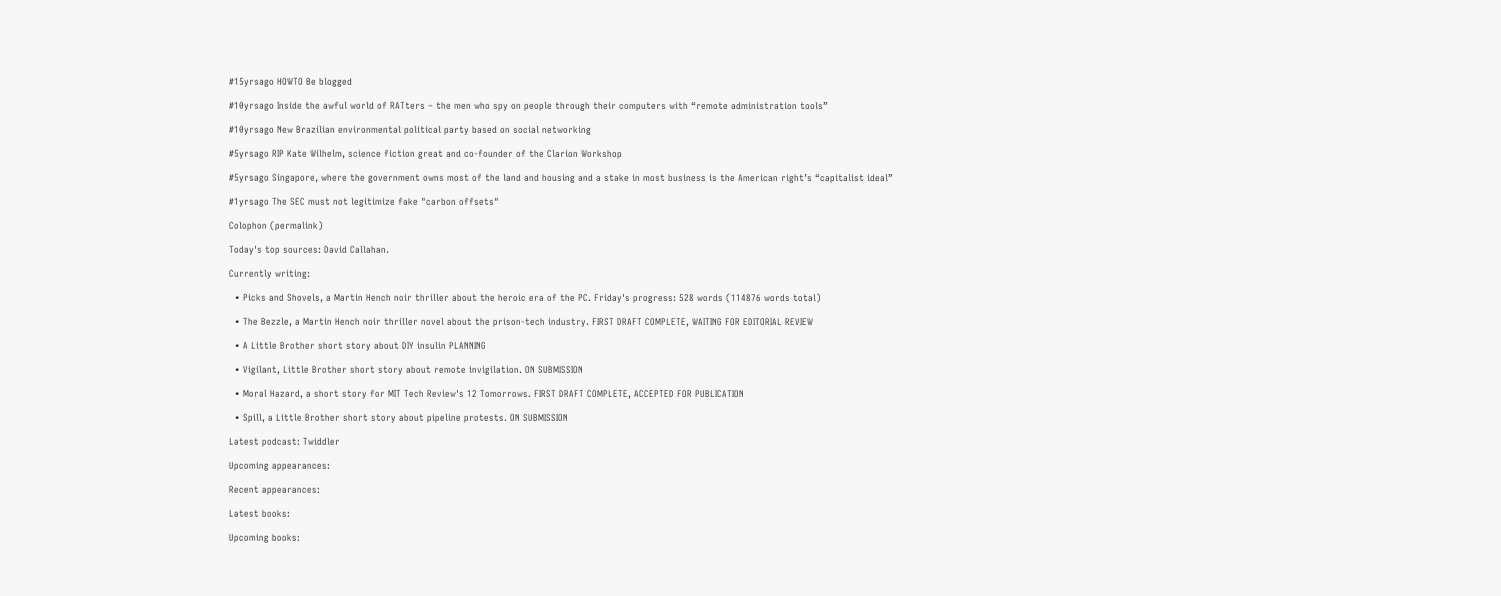#15yrsago HOWTO Be blogged

#10yrsago Inside the awful world of RATters – the men who spy on people through their computers with “remote administration tools”

#10yrsago New Brazilian environmental political party based on social networking

#5yrsago RIP Kate Wilhelm, science fiction great and co-founder of the Clarion Workshop

#5yrsago Singapore, where the government owns most of the land and housing and a stake in most business is the American right’s “capitalist ideal”

#1yrsago The SEC must not legitimize fake "carbon offsets"

Colophon (permalink)

Today's top sources: David Callahan.

Currently writing:

  • Picks and Shovels, a Martin Hench noir thriller about the heroic era of the PC. Friday's progress: 528 words (114876 words total)

  • The Bezzle, a Martin Hench noir thriller novel about the prison-tech industry. FIRST DRAFT COMPLETE, WAITING FOR EDITORIAL REVIEW

  • A Little Brother short story about DIY insulin PLANNING

  • Vigilant, Little Brother short story about remote invigilation. ON SUBMISSION

  • Moral Hazard, a short story for MIT Tech Review's 12 Tomorrows. FIRST DRAFT COMPLETE, ACCEPTED FOR PUBLICATION

  • Spill, a Little Brother short story about pipeline protests. ON SUBMISSION

Latest podcast: Twiddler

Upcoming appearances:

Recent appearances:

Latest books:

Upcoming books: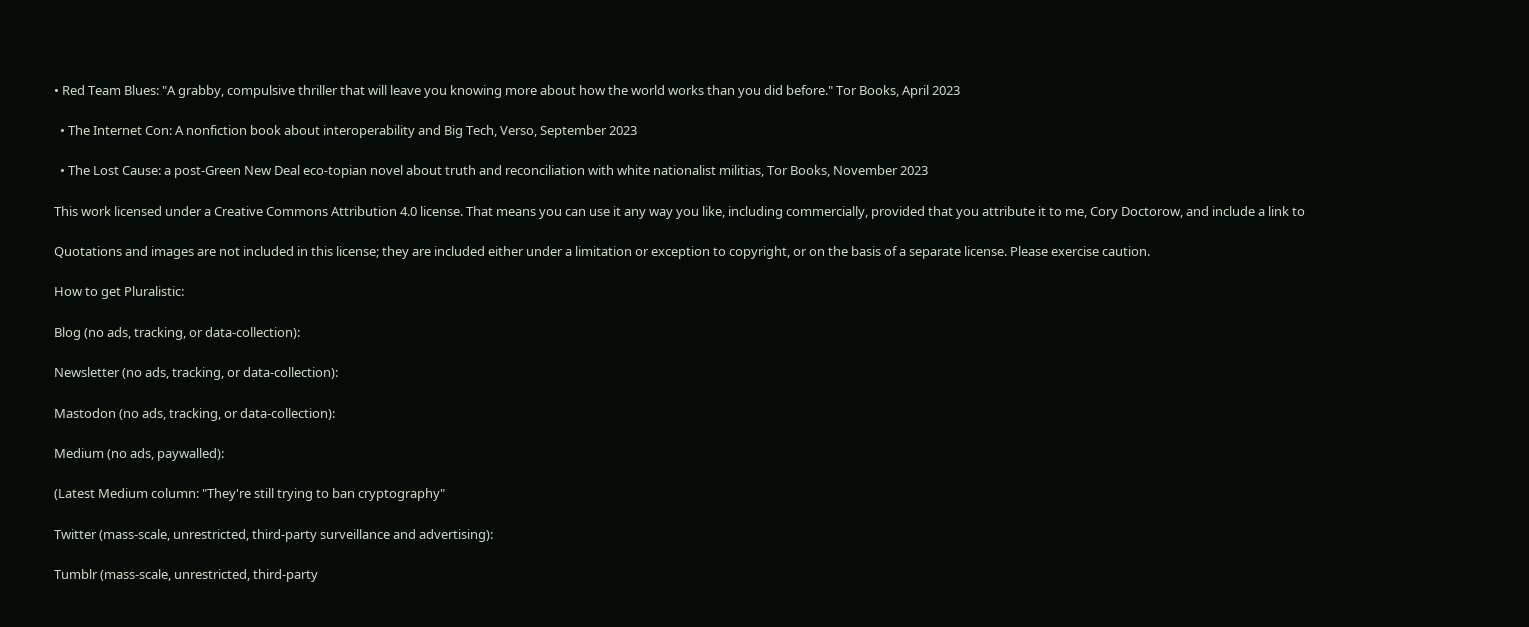• Red Team Blues: "A grabby, compulsive thriller that will leave you knowing more about how the world works than you did before." Tor Books, April 2023

  • The Internet Con: A nonfiction book about interoperability and Big Tech, Verso, September 2023

  • The Lost Cause: a post-Green New Deal eco-topian novel about truth and reconciliation with white nationalist militias, Tor Books, November 2023

This work licensed under a Creative Commons Attribution 4.0 license. That means you can use it any way you like, including commercially, provided that you attribute it to me, Cory Doctorow, and include a link to

Quotations and images are not included in this license; they are included either under a limitation or exception to copyright, or on the basis of a separate license. Please exercise caution.

How to get Pluralistic:

Blog (no ads, tracking, or data-collection):

Newsletter (no ads, tracking, or data-collection):

Mastodon (no ads, tracking, or data-collection):

Medium (no ads, paywalled):

(Latest Medium column: "They're still trying to ban cryptography"

Twitter (mass-scale, unrestricted, third-party surveillance and advertising):

Tumblr (mass-scale, unrestricted, third-party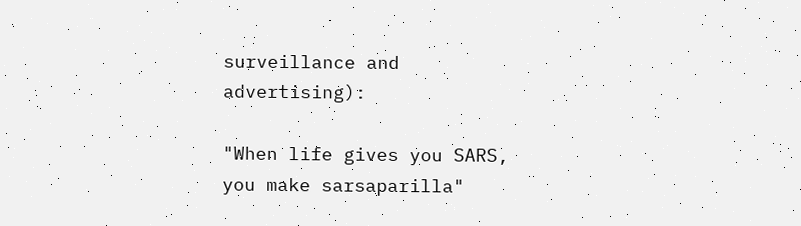surveillance and advertising):

"When life gives you SARS, you make sarsaparilla"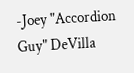-Joey "Accordion Guy" DeVilla